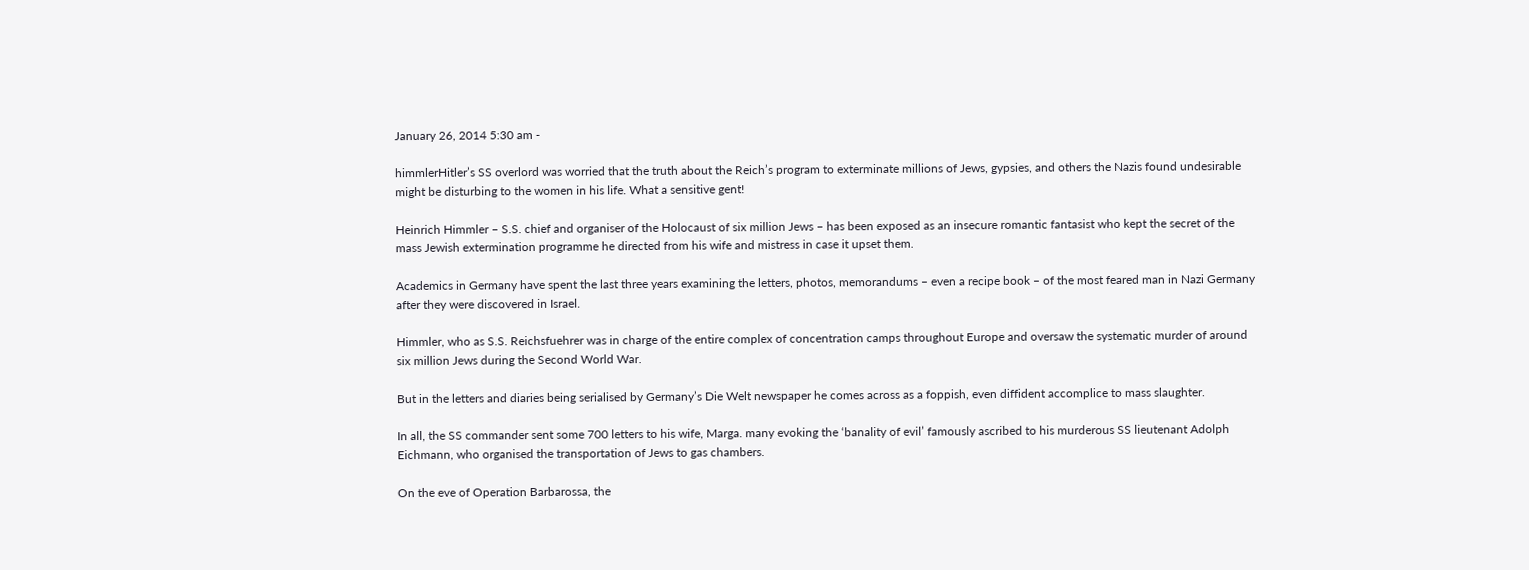January 26, 2014 5:30 am -

himmlerHitler’s SS overlord was worried that the truth about the Reich’s program to exterminate millions of Jews, gypsies, and others the Nazis found undesirable might be disturbing to the women in his life. What a sensitive gent!

Heinrich Himmler – S.S. chief and organiser of the Holocaust of six million Jews – has been exposed as an insecure romantic fantasist who kept the secret of the mass Jewish extermination programme he directed from his wife and mistress in case it upset them.

Academics in Germany have spent the last three years examining the letters, photos, memorandums – even a recipe book – of the most feared man in Nazi Germany after they were discovered in Israel.

Himmler, who as S.S. Reichsfuehrer was in charge of the entire complex of concentration camps throughout Europe and oversaw the systematic murder of around six million Jews during the Second World War.

But in the letters and diaries being serialised by Germany’s Die Welt newspaper he comes across as a foppish, even diffident accomplice to mass slaughter.

In all, the SS commander sent some 700 letters to his wife, Marga. many evoking the ‘banality of evil’ famously ascribed to his murderous SS lieutenant Adolph Eichmann, who organised the transportation of Jews to gas chambers.

On the eve of Operation Barbarossa, the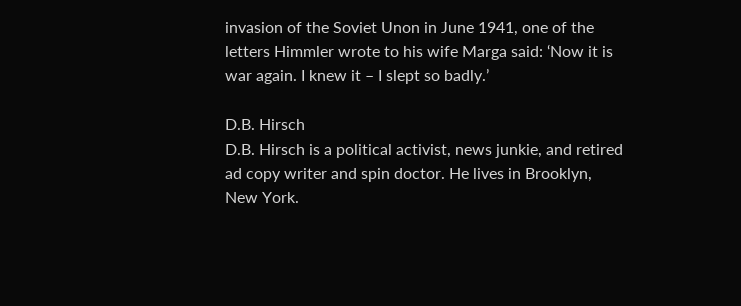invasion of the Soviet Unon in June 1941, one of the letters Himmler wrote to his wife Marga said: ‘Now it is war again. I knew it – I slept so badly.’

D.B. Hirsch
D.B. Hirsch is a political activist, news junkie, and retired ad copy writer and spin doctor. He lives in Brooklyn, New York.